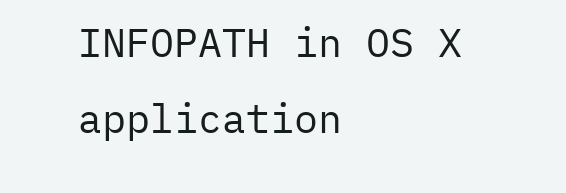INFOPATH in OS X application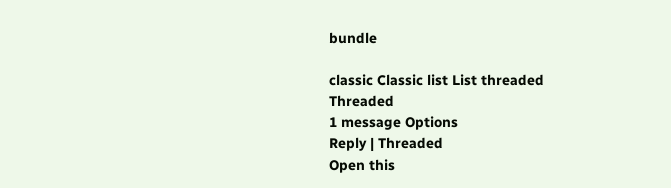bundle

classic Classic list List threaded Threaded
1 message Options
Reply | Threaded
Open this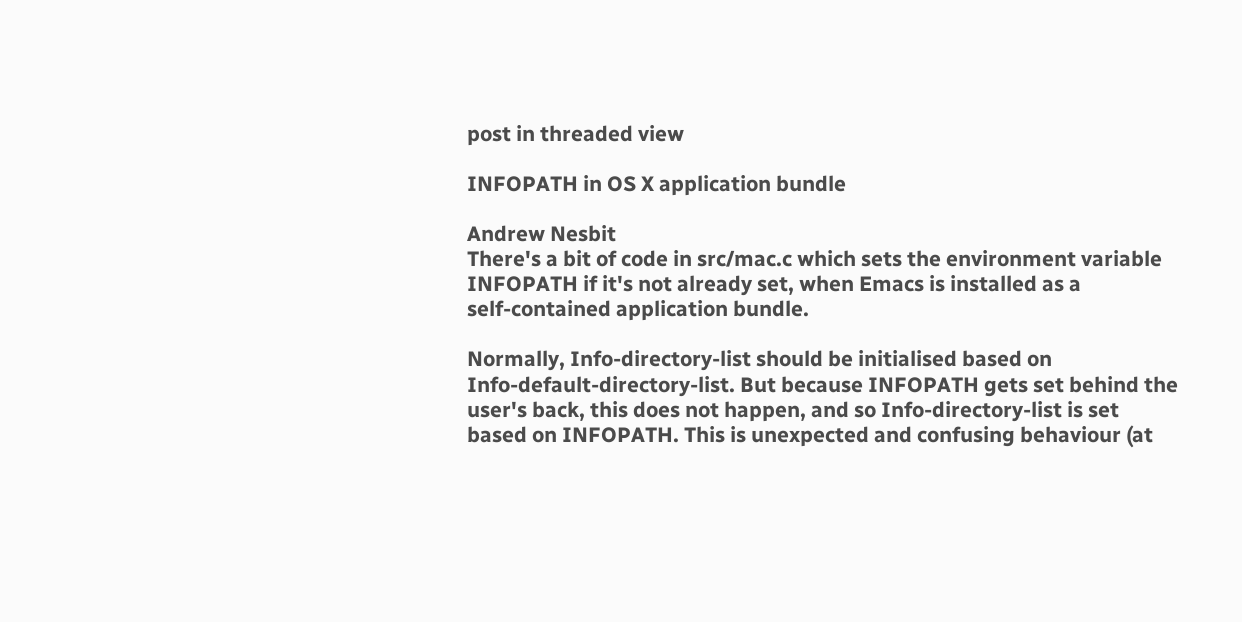post in threaded view

INFOPATH in OS X application bundle

Andrew Nesbit
There's a bit of code in src/mac.c which sets the environment variable
INFOPATH if it's not already set, when Emacs is installed as a
self-contained application bundle.

Normally, Info-directory-list should be initialised based on
Info-default-directory-list. But because INFOPATH gets set behind the
user's back, this does not happen, and so Info-directory-list is set
based on INFOPATH. This is unexpected and confusing behaviour (at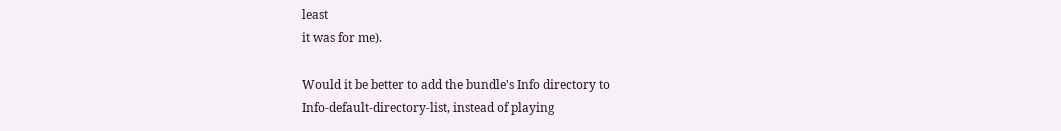least
it was for me).

Would it be better to add the bundle's Info directory to
Info-default-directory-list, instead of playing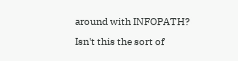around with INFOPATH?
Isn't this the sort of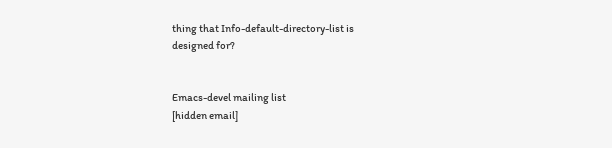thing that Info-default-directory-list is
designed for?


Emacs-devel mailing list
[hidden email]